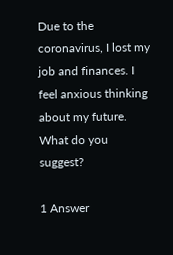Due to the coronavirus, I lost my job and finances. I feel anxious thinking about my future. What do you suggest?

1 Answer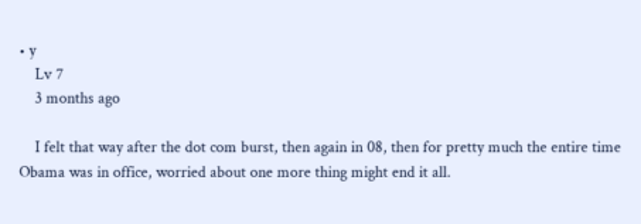• y
    Lv 7
    3 months ago

    I felt that way after the dot com burst, then again in 08, then for pretty much the entire time Obama was in office, worried about one more thing might end it all.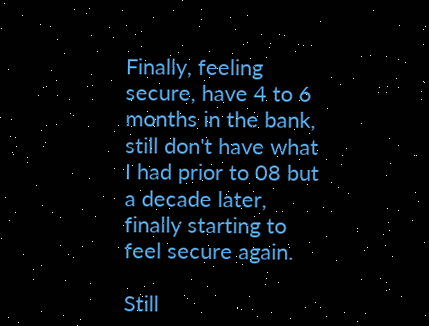Finally, feeling secure, have 4 to 6 months in the bank, still don't have what I had prior to 08 but a decade later, finally starting to feel secure again.

Still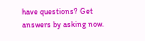have questions? Get answers by asking now.